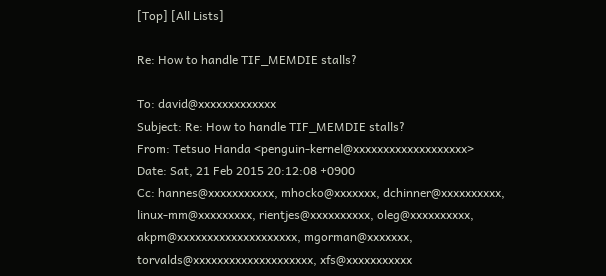[Top] [All Lists]

Re: How to handle TIF_MEMDIE stalls?

To: david@xxxxxxxxxxxxx
Subject: Re: How to handle TIF_MEMDIE stalls?
From: Tetsuo Handa <penguin-kernel@xxxxxxxxxxxxxxxxxxx>
Date: Sat, 21 Feb 2015 20:12:08 +0900
Cc: hannes@xxxxxxxxxxx, mhocko@xxxxxxx, dchinner@xxxxxxxxxx, linux-mm@xxxxxxxxx, rientjes@xxxxxxxxxx, oleg@xxxxxxxxxx, akpm@xxxxxxxxxxxxxxxxxxxx, mgorman@xxxxxxx, torvalds@xxxxxxxxxxxxxxxxxxxx, xfs@xxxxxxxxxxx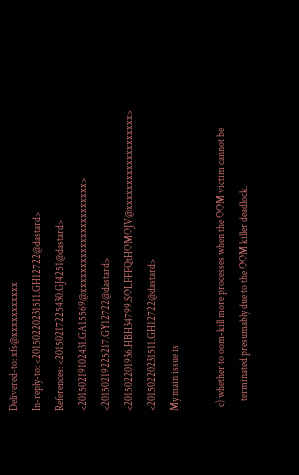Delivered-to: xfs@xxxxxxxxxxx
In-reply-to: <20150220231511.GH12722@dastard>
References: <20150217225430.GJ4251@dastard> <20150219102431.GA15569@xxxxxxxxxxxxxxxxxxxxxx> <20150219225217.GY12722@dastard> <201502201936.HBH34799.SOLFFFQtHOMOJV@xxxxxxxxxxxxxxxxxxx> <20150220231511.GH12722@dastard>
My main issue is

  c) whether to oom-kill more processes when the OOM victim cannot be
     terminated presumably due to the OOM killer deadlock.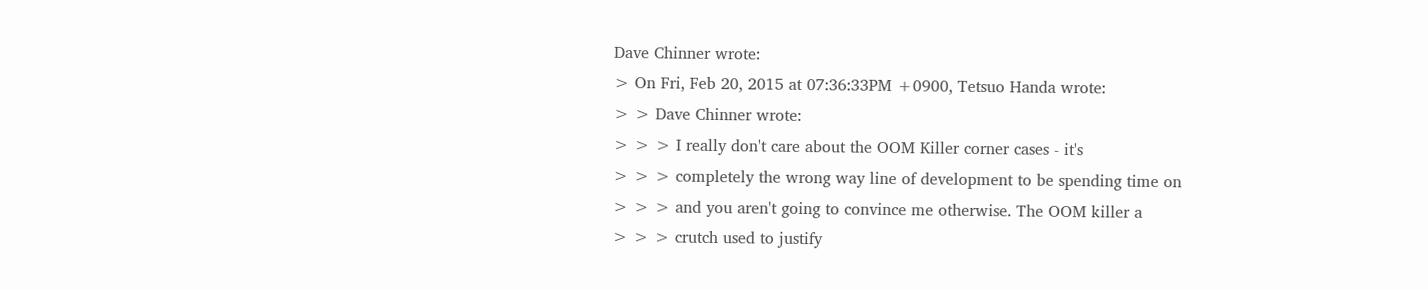Dave Chinner wrote:
> On Fri, Feb 20, 2015 at 07:36:33PM +0900, Tetsuo Handa wrote:
> > Dave Chinner wrote:
> > > I really don't care about the OOM Killer corner cases - it's
> > > completely the wrong way line of development to be spending time on
> > > and you aren't going to convince me otherwise. The OOM killer a
> > > crutch used to justify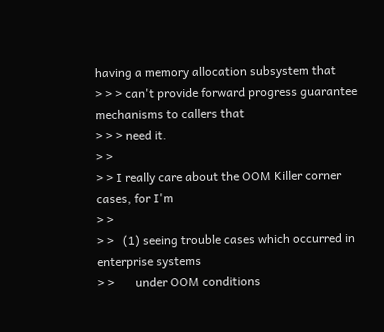having a memory allocation subsystem that
> > > can't provide forward progress guarantee mechanisms to callers that
> > > need it.
> >
> > I really care about the OOM Killer corner cases, for I'm
> >
> >   (1) seeing trouble cases which occurred in enterprise systems
> >       under OOM conditions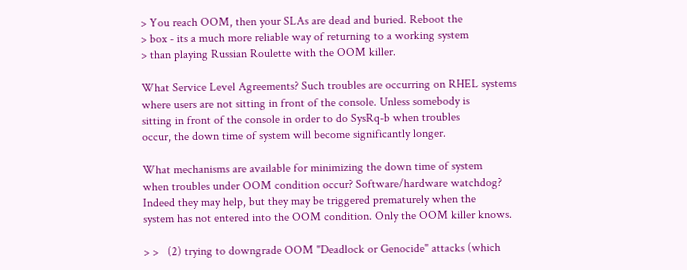> You reach OOM, then your SLAs are dead and buried. Reboot the
> box - its a much more reliable way of returning to a working system
> than playing Russian Roulette with the OOM killer.

What Service Level Agreements? Such troubles are occurring on RHEL systems
where users are not sitting in front of the console. Unless somebody is
sitting in front of the console in order to do SysRq-b when troubles
occur, the down time of system will become significantly longer.

What mechanisms are available for minimizing the down time of system
when troubles under OOM condition occur? Software/hardware watchdog?
Indeed they may help, but they may be triggered prematurely when the
system has not entered into the OOM condition. Only the OOM killer knows.

> >   (2) trying to downgrade OOM "Deadlock or Genocide" attacks (which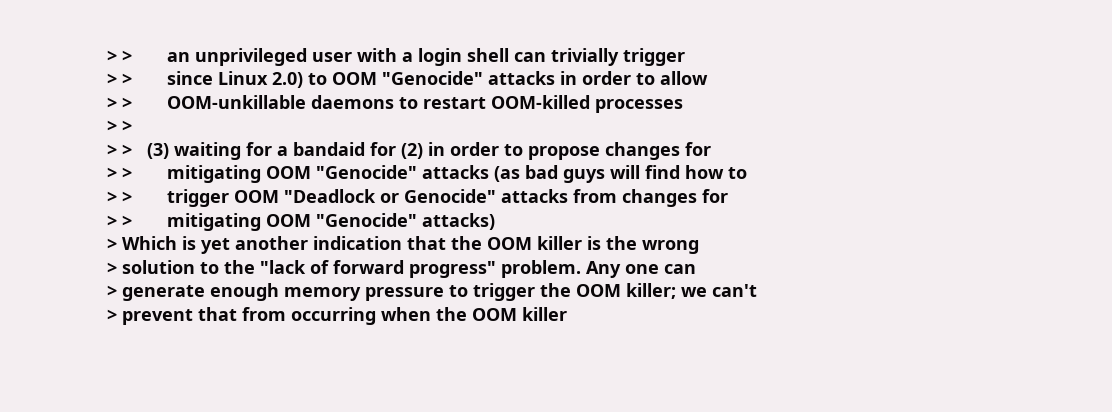> >       an unprivileged user with a login shell can trivially trigger
> >       since Linux 2.0) to OOM "Genocide" attacks in order to allow
> >       OOM-unkillable daemons to restart OOM-killed processes
> >
> >   (3) waiting for a bandaid for (2) in order to propose changes for
> >       mitigating OOM "Genocide" attacks (as bad guys will find how to
> >       trigger OOM "Deadlock or Genocide" attacks from changes for
> >       mitigating OOM "Genocide" attacks)
> Which is yet another indication that the OOM killer is the wrong
> solution to the "lack of forward progress" problem. Any one can
> generate enough memory pressure to trigger the OOM killer; we can't
> prevent that from occurring when the OOM killer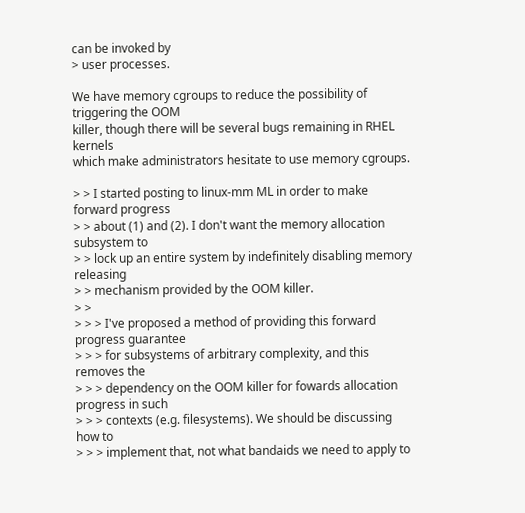can be invoked by
> user processes.

We have memory cgroups to reduce the possibility of triggering the OOM
killer, though there will be several bugs remaining in RHEL kernels
which make administrators hesitate to use memory cgroups.

> > I started posting to linux-mm ML in order to make forward progress
> > about (1) and (2). I don't want the memory allocation subsystem to
> > lock up an entire system by indefinitely disabling memory releasing
> > mechanism provided by the OOM killer.
> >
> > > I've proposed a method of providing this forward progress guarantee
> > > for subsystems of arbitrary complexity, and this removes the
> > > dependency on the OOM killer for fowards allocation progress in such
> > > contexts (e.g. filesystems). We should be discussing how to
> > > implement that, not what bandaids we need to apply to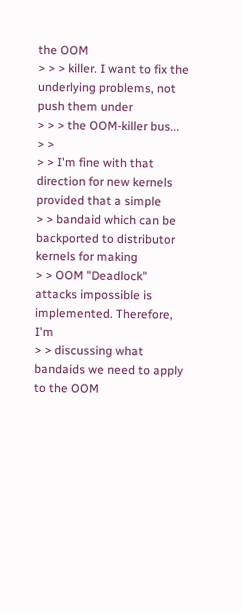the OOM
> > > killer. I want to fix the underlying problems, not push them under
> > > the OOM-killer bus...
> >
> > I'm fine with that direction for new kernels provided that a simple
> > bandaid which can be backported to distributor kernels for making
> > OOM "Deadlock" attacks impossible is implemented. Therefore, I'm
> > discussing what bandaids we need to apply to the OOM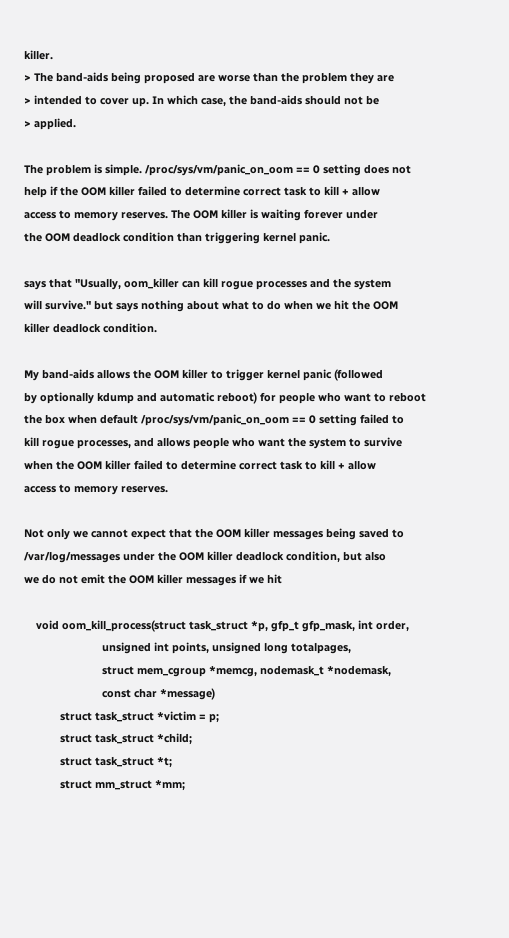killer.
> The band-aids being proposed are worse than the problem they are
> intended to cover up. In which case, the band-aids should not be
> applied.

The problem is simple. /proc/sys/vm/panic_on_oom == 0 setting does not
help if the OOM killer failed to determine correct task to kill + allow
access to memory reserves. The OOM killer is waiting forever under
the OOM deadlock condition than triggering kernel panic.

says that "Usually, oom_killer can kill rogue processes and the system
will survive." but says nothing about what to do when we hit the OOM
killer deadlock condition.

My band-aids allows the OOM killer to trigger kernel panic (followed
by optionally kdump and automatic reboot) for people who want to reboot
the box when default /proc/sys/vm/panic_on_oom == 0 setting failed to
kill rogue processes, and allows people who want the system to survive
when the OOM killer failed to determine correct task to kill + allow
access to memory reserves.

Not only we cannot expect that the OOM killer messages being saved to
/var/log/messages under the OOM killer deadlock condition, but also
we do not emit the OOM killer messages if we hit

    void oom_kill_process(struct task_struct *p, gfp_t gfp_mask, int order,
                          unsigned int points, unsigned long totalpages,
                          struct mem_cgroup *memcg, nodemask_t *nodemask,
                          const char *message)
            struct task_struct *victim = p;
            struct task_struct *child;
            struct task_struct *t;
            struct mm_struct *mm;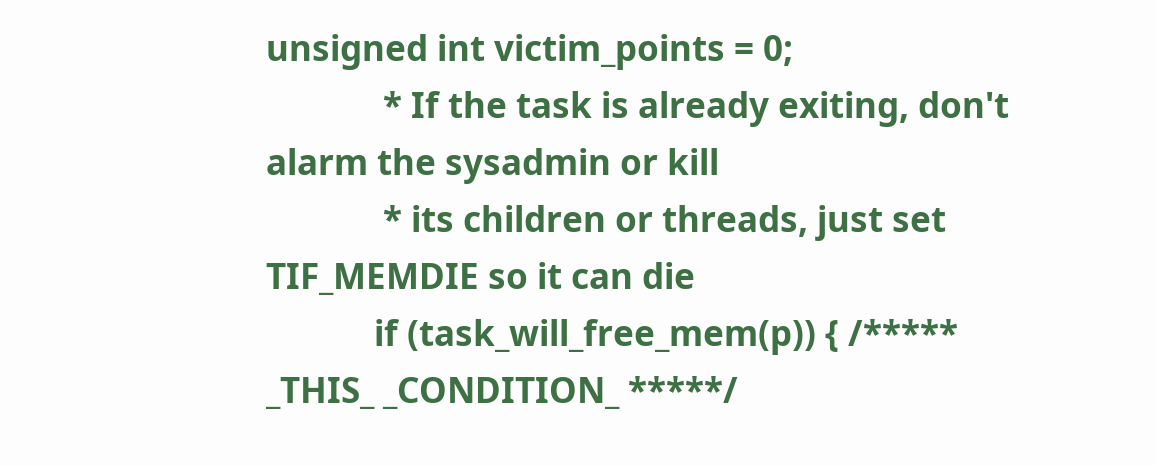unsigned int victim_points = 0;
             * If the task is already exiting, don't alarm the sysadmin or kill
             * its children or threads, just set TIF_MEMDIE so it can die
            if (task_will_free_mem(p)) { /***** _THIS_ _CONDITION_ *****/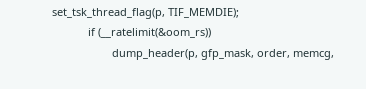set_tsk_thread_flag(p, TIF_MEMDIE);
            if (__ratelimit(&oom_rs))
                    dump_header(p, gfp_mask, order, memcg,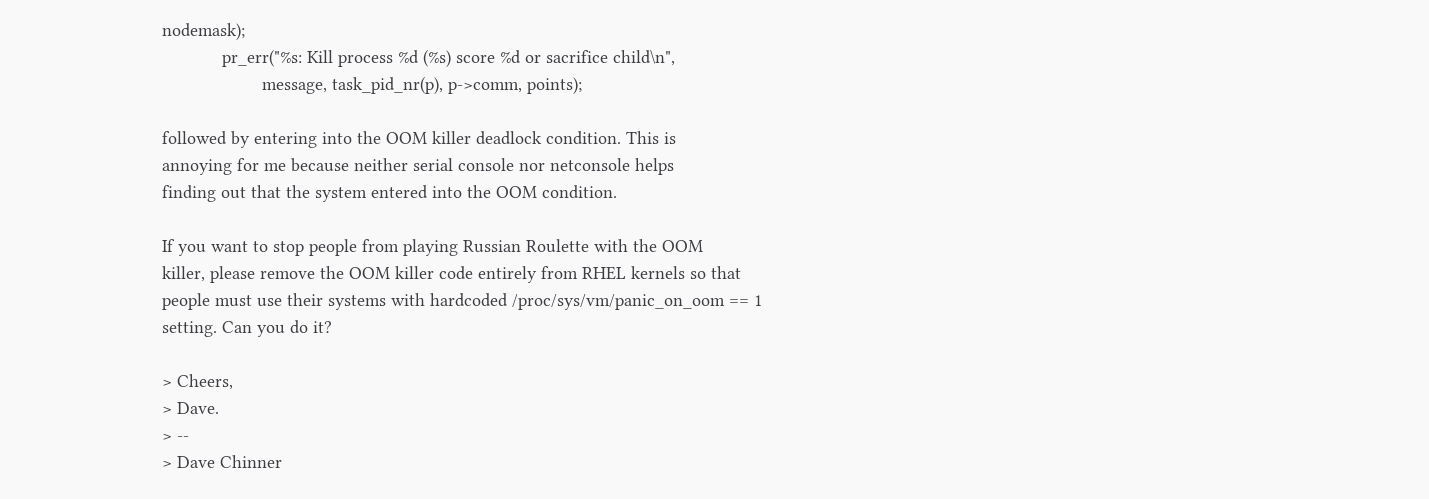nodemask);
            pr_err("%s: Kill process %d (%s) score %d or sacrifice child\n",
                    message, task_pid_nr(p), p->comm, points);

followed by entering into the OOM killer deadlock condition. This is
annoying for me because neither serial console nor netconsole helps
finding out that the system entered into the OOM condition.

If you want to stop people from playing Russian Roulette with the OOM
killer, please remove the OOM killer code entirely from RHEL kernels so that
people must use their systems with hardcoded /proc/sys/vm/panic_on_oom == 1
setting. Can you do it?

> Cheers,
> Dave.
> --
> Dave Chinner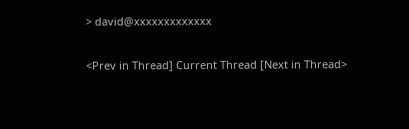> david@xxxxxxxxxxxxx

<Prev in Thread] Current Thread [Next in Thread>